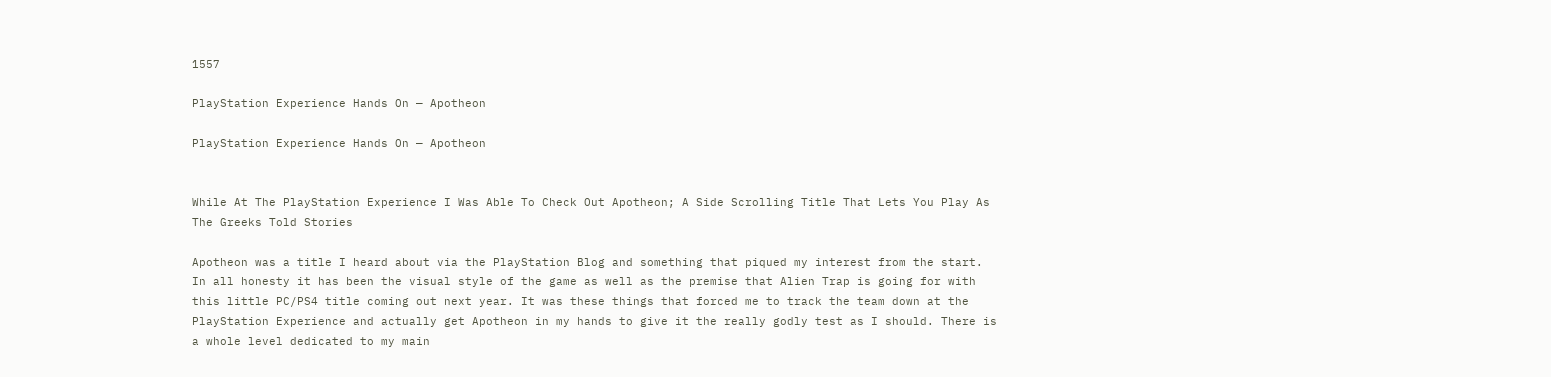1557

PlayStation Experience Hands On — Apotheon

PlayStation Experience Hands On — Apotheon


While At The PlayStation Experience I Was Able To Check Out Apotheon; A Side Scrolling Title That Lets You Play As The Greeks Told Stories

Apotheon was a title I heard about via the PlayStation Blog and something that piqued my interest from the start. In all honesty it has been the visual style of the game as well as the premise that Alien Trap is going for with this little PC/PS4 title coming out next year. It was these things that forced me to track the team down at the PlayStation Experience and actually get Apotheon in my hands to give it the really godly test as I should. There is a whole level dedicated to my main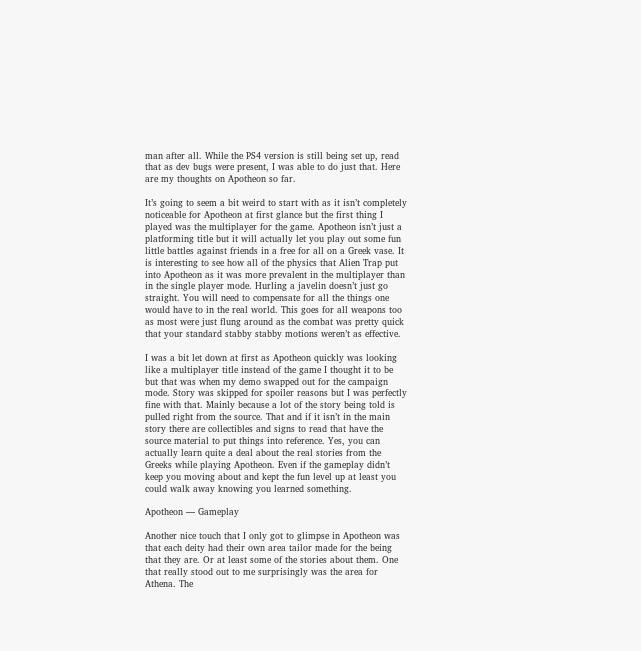man after all. While the PS4 version is still being set up, read that as dev bugs were present, I was able to do just that. Here are my thoughts on Apotheon so far.

It’s going to seem a bit weird to start with as it isn’t completely noticeable for Apotheon at first glance but the first thing I played was the multiplayer for the game. Apotheon isn’t just a platforming title but it will actually let you play out some fun little battles against friends in a free for all on a Greek vase. It is interesting to see how all of the physics that Alien Trap put into Apotheon as it was more prevalent in the multiplayer than in the single player mode. Hurling a javelin doesn’t just go straight. You will need to compensate for all the things one would have to in the real world. This goes for all weapons too as most were just flung around as the combat was pretty quick that your standard stabby stabby motions weren’t as effective.

I was a bit let down at first as Apotheon quickly was looking like a multiplayer title instead of the game I thought it to be but that was when my demo swapped out for the campaign mode. Story was skipped for spoiler reasons but I was perfectly fine with that. Mainly because a lot of the story being told is pulled right from the source. That and if it isn’t in the main story there are collectibles and signs to read that have the source material to put things into reference. Yes, you can actually learn quite a deal about the real stories from the Greeks while playing Apotheon. Even if the gameplay didn’t keep you moving about and kept the fun level up at least you could walk away knowing you learned something.

Apotheon — Gameplay

Another nice touch that I only got to glimpse in Apotheon was that each deity had their own area tailor made for the being that they are. Or at least some of the stories about them. One that really stood out to me surprisingly was the area for Athena. The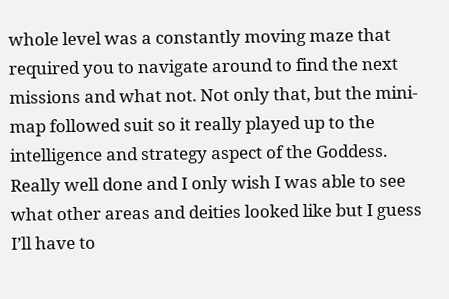whole level was a constantly moving maze that required you to navigate around to find the next missions and what not. Not only that, but the mini-map followed suit so it really played up to the intelligence and strategy aspect of the Goddess. Really well done and I only wish I was able to see what other areas and deities looked like but I guess I’ll have to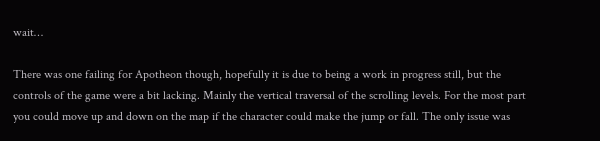wait…

There was one failing for Apotheon though, hopefully it is due to being a work in progress still, but the controls of the game were a bit lacking. Mainly the vertical traversal of the scrolling levels. For the most part you could move up and down on the map if the character could make the jump or fall. The only issue was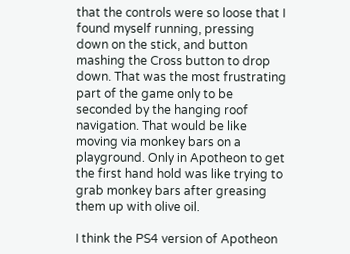that the controls were so loose that I found myself running, pressing down on the stick, and button mashing the Cross button to drop down. That was the most frustrating part of the game only to be seconded by the hanging roof navigation. That would be like moving via monkey bars on a playground. Only in Apotheon to get the first hand hold was like trying to grab monkey bars after greasing them up with olive oil.

I think the PS4 version of Apotheon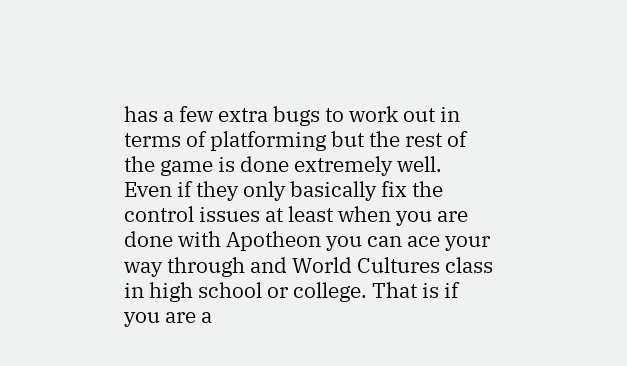has a few extra bugs to work out in terms of platforming but the rest of the game is done extremely well. Even if they only basically fix the control issues at least when you are done with Apotheon you can ace your way through and World Cultures class in high school or college. That is if you are a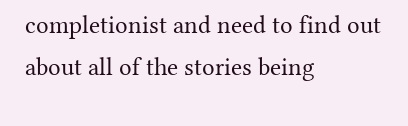completionist and need to find out about all of the stories being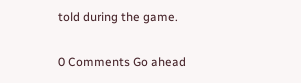told during the game.


0 Comments Go ahead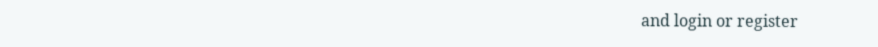and login or register